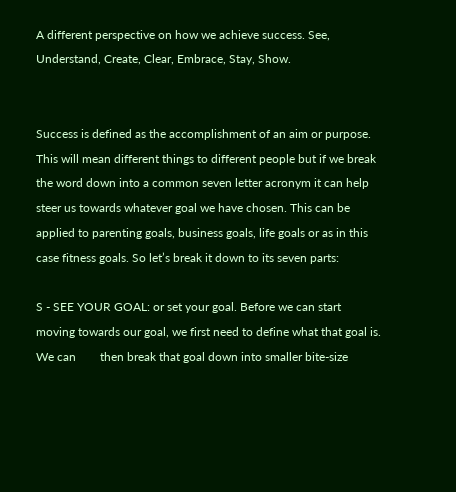A different perspective on how we achieve success. See, Understand, Create, Clear, Embrace, Stay, Show.


Success is defined as the accomplishment of an aim or purpose. This will mean different things to different people but if we break the word down into a common seven letter acronym it can help steer us towards whatever goal we have chosen. This can be applied to parenting goals, business goals, life goals or as in this case fitness goals. So let’s break it down to its seven parts:

S - SEE YOUR GOAL: or set your goal. Before we can start moving towards our goal, we first need to define what that goal is. We can        then break that goal down into smaller bite-size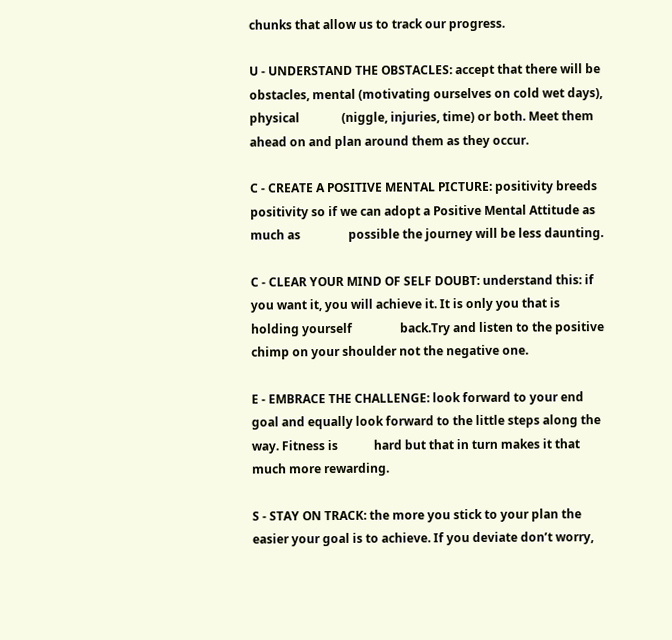chunks that allow us to track our progress.

U - UNDERSTAND THE OBSTACLES: accept that there will be obstacles, mental (motivating ourselves on cold wet days), physical              (niggle, injuries, time) or both. Meet them ahead on and plan around them as they occur.

C - CREATE A POSITIVE MENTAL PICTURE: positivity breeds positivity so if we can adopt a Positive Mental Attitude as much as                possible the journey will be less daunting.

C - CLEAR YOUR MIND OF SELF DOUBT: understand this: if you want it, you will achieve it. It is only you that is holding yourself                back.Try and listen to the positive chimp on your shoulder not the negative one.

E - EMBRACE THE CHALLENGE: look forward to your end goal and equally look forward to the little steps along the way. Fitness is            hard but that in turn makes it that much more rewarding.

S - STAY ON TRACK: the more you stick to your plan the easier your goal is to achieve. If you deviate don’t worry,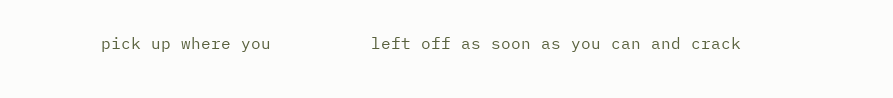pick up where you          left off as soon as you can and crack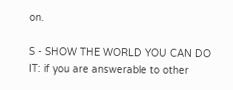on.

S - SHOW THE WORLD YOU CAN DO IT: if you are answerable to other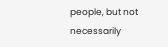people, but not necessarily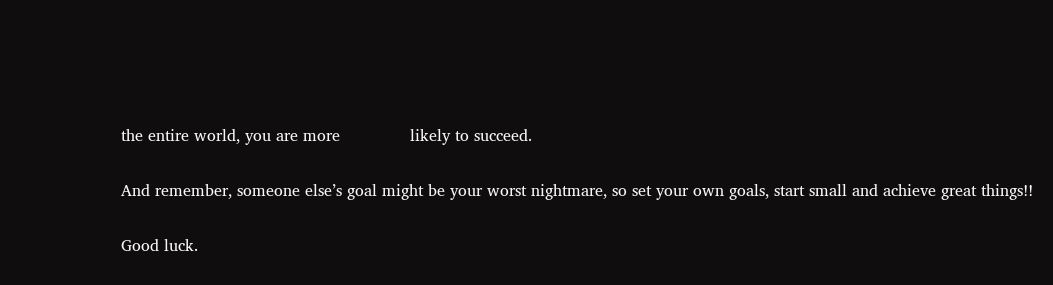the entire world, you are more              likely to succeed.

And remember, someone else’s goal might be your worst nightmare, so set your own goals, start small and achieve great things!!

Good luck.